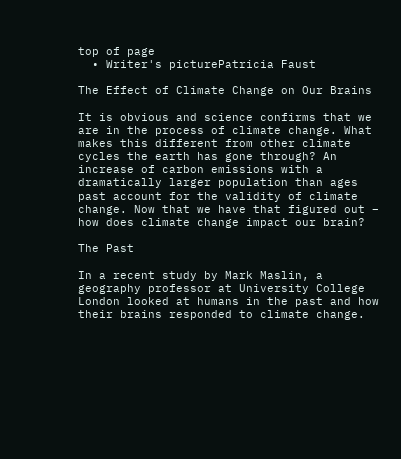top of page
  • Writer's picturePatricia Faust

The Effect of Climate Change on Our Brains

It is obvious and science confirms that we are in the process of climate change. What makes this different from other climate cycles the earth has gone through? An increase of carbon emissions with a dramatically larger population than ages past account for the validity of climate change. Now that we have that figured out – how does climate change impact our brain?

The Past

In a recent study by Mark Maslin, a geography professor at University College London looked at humans in the past and how their brains responded to climate change.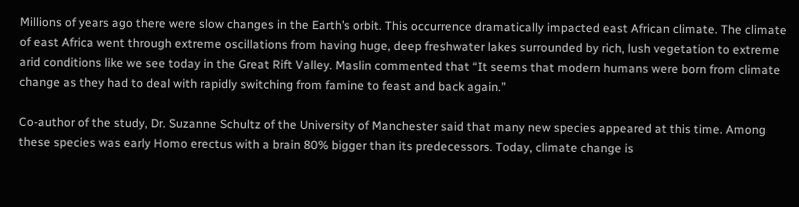Millions of years ago there were slow changes in the Earth’s orbit. This occurrence dramatically impacted east African climate. The climate of east Africa went through extreme oscillations from having huge, deep freshwater lakes surrounded by rich, lush vegetation to extreme arid conditions like we see today in the Great Rift Valley. Maslin commented that “It seems that modern humans were born from climate change as they had to deal with rapidly switching from famine to feast and back again.”

Co-author of the study, Dr. Suzanne Schultz of the University of Manchester said that many new species appeared at this time. Among these species was early Homo erectus with a brain 80% bigger than its predecessors. Today, climate change is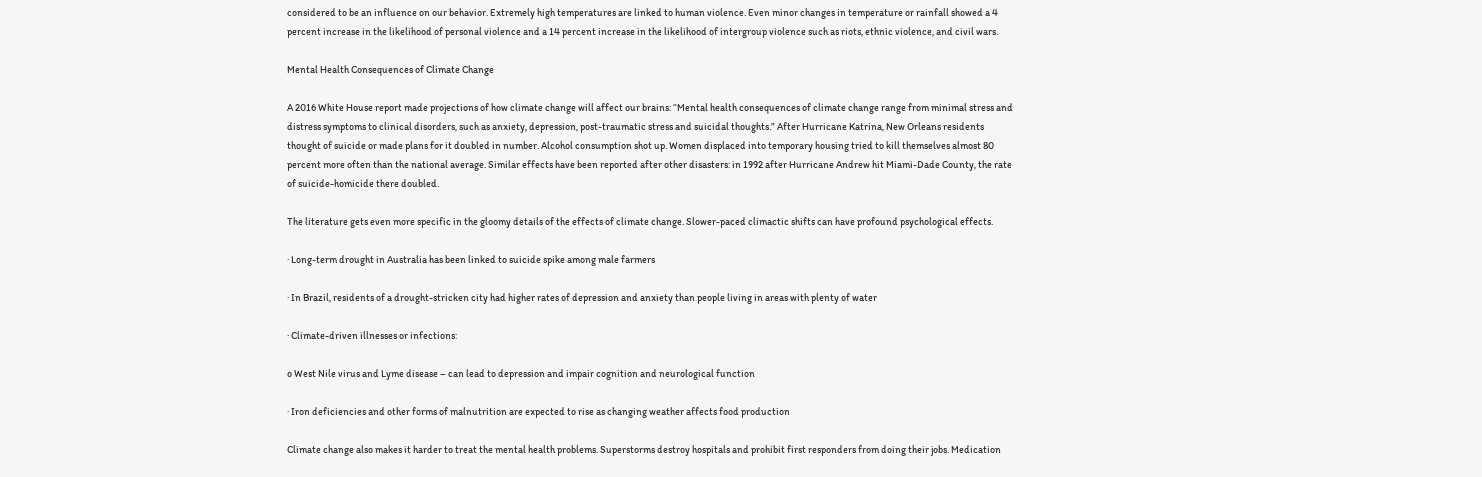considered to be an influence on our behavior. Extremely high temperatures are linked to human violence. Even minor changes in temperature or rainfall showed a 4 percent increase in the likelihood of personal violence and a 14 percent increase in the likelihood of intergroup violence such as riots, ethnic violence, and civil wars.

Mental Health Consequences of Climate Change

A 2016 White House report made projections of how climate change will affect our brains: “Mental health consequences of climate change range from minimal stress and distress symptoms to clinical disorders, such as anxiety, depression, post-traumatic stress and suicidal thoughts.” After Hurricane Katrina, New Orleans residents thought of suicide or made plans for it doubled in number. Alcohol consumption shot up. Women displaced into temporary housing tried to kill themselves almost 80 percent more often than the national average. Similar effects have been reported after other disasters: in 1992 after Hurricane Andrew hit Miami-Dade County, the rate of suicide-homicide there doubled.

The literature gets even more specific in the gloomy details of the effects of climate change. Slower-paced climactic shifts can have profound psychological effects.

· Long-term drought in Australia has been linked to suicide spike among male farmers

· In Brazil, residents of a drought-stricken city had higher rates of depression and anxiety than people living in areas with plenty of water

· Climate-driven illnesses or infections:

o West Nile virus and Lyme disease – can lead to depression and impair cognition and neurological function

· Iron deficiencies and other forms of malnutrition are expected to rise as changing weather affects food production

Climate change also makes it harder to treat the mental health problems. Superstorms destroy hospitals and prohibit first responders from doing their jobs. Medication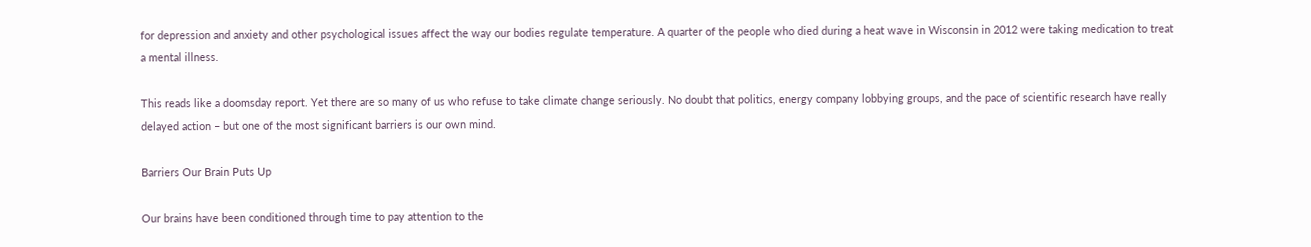for depression and anxiety and other psychological issues affect the way our bodies regulate temperature. A quarter of the people who died during a heat wave in Wisconsin in 2012 were taking medication to treat a mental illness.

This reads like a doomsday report. Yet there are so many of us who refuse to take climate change seriously. No doubt that politics, energy company lobbying groups, and the pace of scientific research have really delayed action – but one of the most significant barriers is our own mind.

Barriers Our Brain Puts Up

Our brains have been conditioned through time to pay attention to the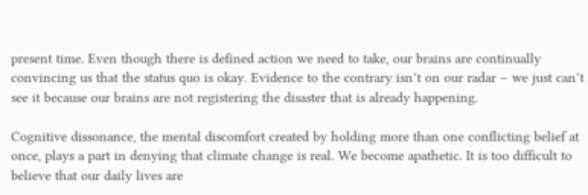present time. Even though there is defined action we need to take, our brains are continually convincing us that the status quo is okay. Evidence to the contrary isn’t on our radar – we just can’t see it because our brains are not registering the disaster that is already happening.

Cognitive dissonance, the mental discomfort created by holding more than one conflicting belief at once, plays a part in denying that climate change is real. We become apathetic. It is too difficult to believe that our daily lives are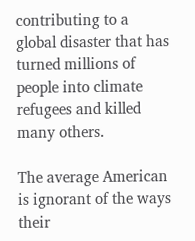contributing to a global disaster that has turned millions of people into climate refugees and killed many others.

The average American is ignorant of the ways their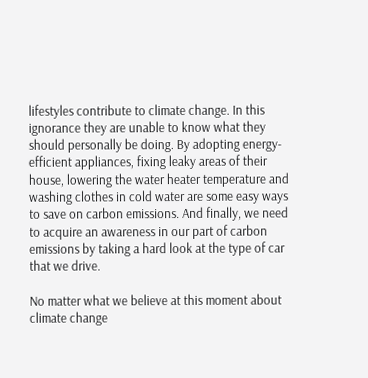lifestyles contribute to climate change. In this ignorance they are unable to know what they should personally be doing. By adopting energy-efficient appliances, fixing leaky areas of their house, lowering the water heater temperature and washing clothes in cold water are some easy ways to save on carbon emissions. And finally, we need to acquire an awareness in our part of carbon emissions by taking a hard look at the type of car that we drive.

No matter what we believe at this moment about climate change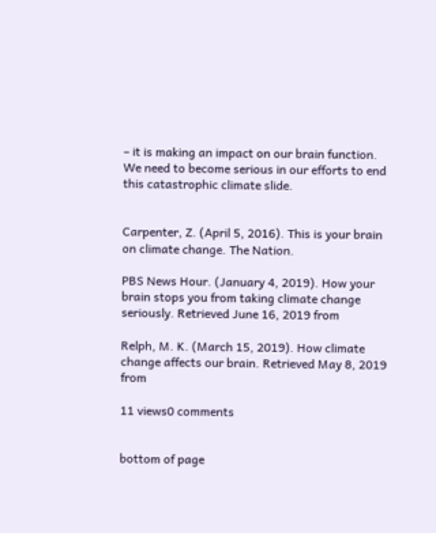– it is making an impact on our brain function. We need to become serious in our efforts to end this catastrophic climate slide.


Carpenter, Z. (April 5, 2016). This is your brain on climate change. The Nation.

PBS News Hour. (January 4, 2019). How your brain stops you from taking climate change seriously. Retrieved June 16, 2019 from

Relph, M. K. (March 15, 2019). How climate change affects our brain. Retrieved May 8, 2019 from

11 views0 comments


bottom of page